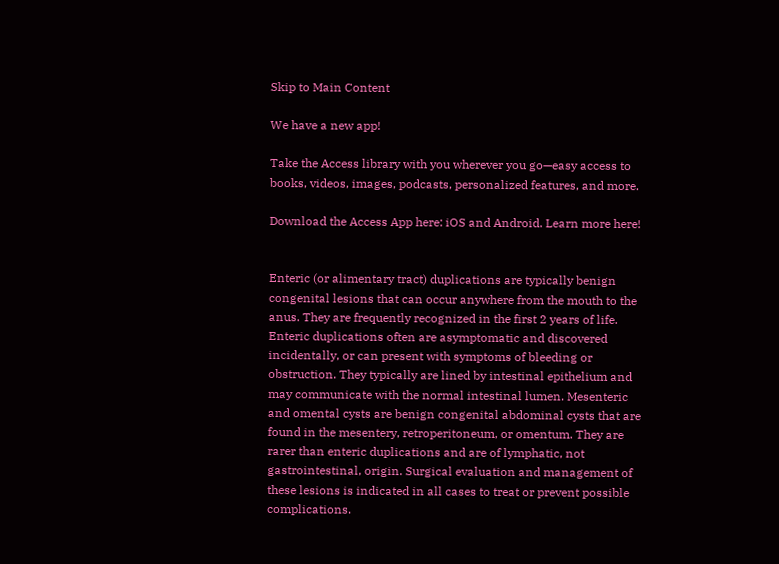Skip to Main Content

We have a new app!

Take the Access library with you wherever you go—easy access to books, videos, images, podcasts, personalized features, and more.

Download the Access App here: iOS and Android. Learn more here!


Enteric (or alimentary tract) duplications are typically benign congenital lesions that can occur anywhere from the mouth to the anus. They are frequently recognized in the first 2 years of life. Enteric duplications often are asymptomatic and discovered incidentally, or can present with symptoms of bleeding or obstruction. They typically are lined by intestinal epithelium and may communicate with the normal intestinal lumen. Mesenteric and omental cysts are benign congenital abdominal cysts that are found in the mesentery, retroperitoneum, or omentum. They are rarer than enteric duplications and are of lymphatic, not gastrointestinal, origin. Surgical evaluation and management of these lesions is indicated in all cases to treat or prevent possible complications.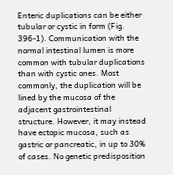Enteric duplications can be either tubular or cystic in form (Fig. 396-1). Communication with the normal intestinal lumen is more common with tubular duplications than with cystic ones. Most commonly, the duplication will be lined by the mucosa of the adjacent gastrointestinal structure. However, it may instead have ectopic mucosa, such as gastric or pancreatic, in up to 30% of cases. No genetic predisposition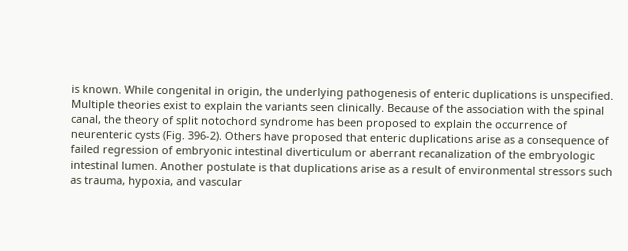is known. While congenital in origin, the underlying pathogenesis of enteric duplications is unspecified. Multiple theories exist to explain the variants seen clinically. Because of the association with the spinal canal, the theory of split notochord syndrome has been proposed to explain the occurrence of neurenteric cysts (Fig. 396-2). Others have proposed that enteric duplications arise as a consequence of failed regression of embryonic intestinal diverticulum or aberrant recanalization of the embryologic intestinal lumen. Another postulate is that duplications arise as a result of environmental stressors such as trauma, hypoxia, and vascular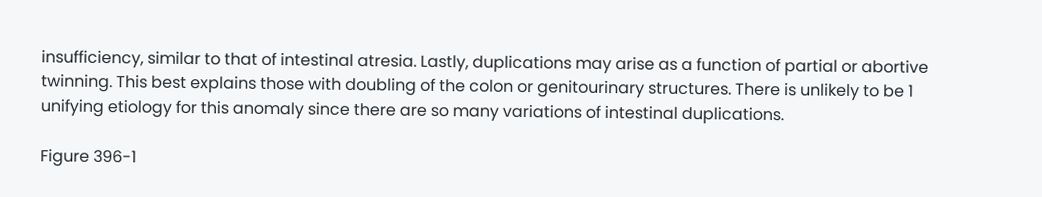insufficiency, similar to that of intestinal atresia. Lastly, duplications may arise as a function of partial or abortive twinning. This best explains those with doubling of the colon or genitourinary structures. There is unlikely to be 1 unifying etiology for this anomaly since there are so many variations of intestinal duplications.

Figure 396-1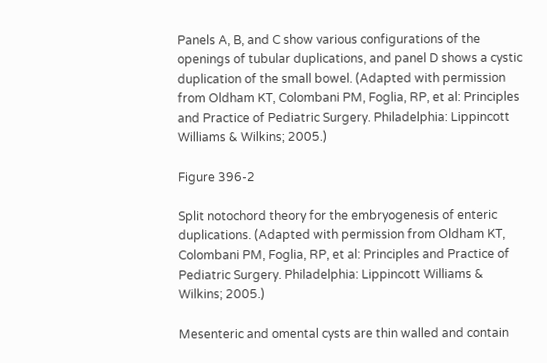Panels A, B, and C show various configurations of the openings of tubular duplications, and panel D shows a cystic duplication of the small bowel. (Adapted with permission from Oldham KT, Colombani PM, Foglia, RP, et al: Principles and Practice of Pediatric Surgery. Philadelphia: Lippincott Williams & Wilkins; 2005.)

Figure 396-2

Split notochord theory for the embryogenesis of enteric duplications. (Adapted with permission from Oldham KT, Colombani PM, Foglia, RP, et al: Principles and Practice of Pediatric Surgery. Philadelphia: Lippincott Williams & Wilkins; 2005.)

Mesenteric and omental cysts are thin walled and contain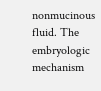nonmucinous fluid. The embryologic mechanism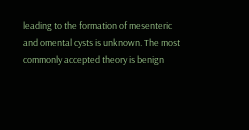leading to the formation of mesenteric and omental cysts is unknown. The most commonly accepted theory is benign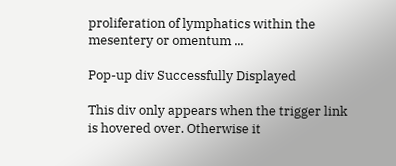proliferation of lymphatics within the mesentery or omentum ...

Pop-up div Successfully Displayed

This div only appears when the trigger link is hovered over. Otherwise it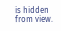is hidden from view.